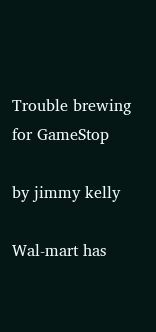Trouble brewing for GameStop

by jimmy kelly

Wal-mart has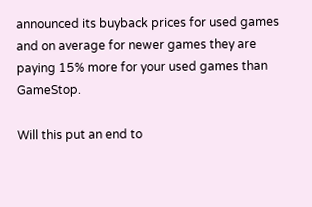announced its buyback prices for used games and on average for newer games they are paying 15% more for your used games than GameStop.

Will this put an end to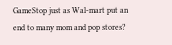GameStop just as Wal-mart put an end to many mom and pop stores?